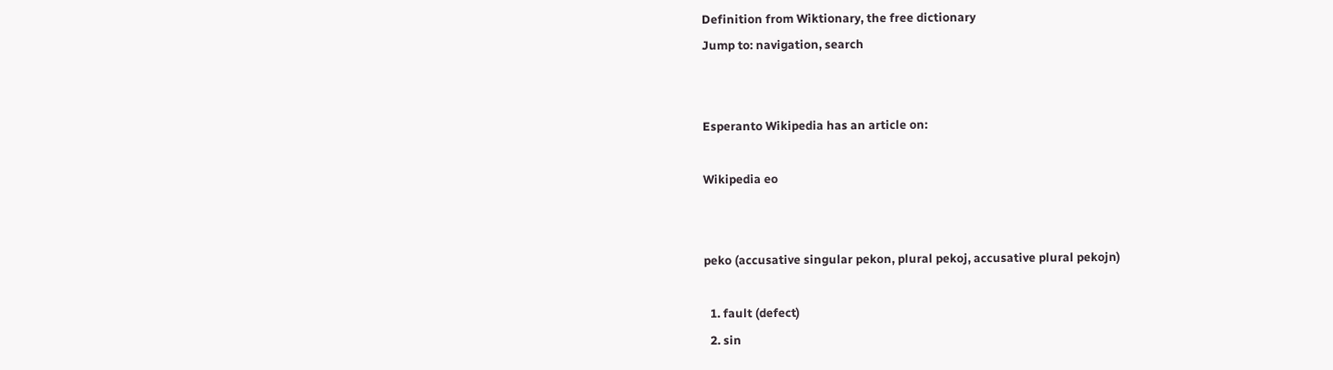Definition from Wiktionary, the free dictionary
Jump to: navigation, search


Esperanto Wikipedia has an article on:

Wikipedia eo


peko (accusative singular pekon, plural pekoj, accusative plural pekojn)

  1. fault (defect)
  2. sin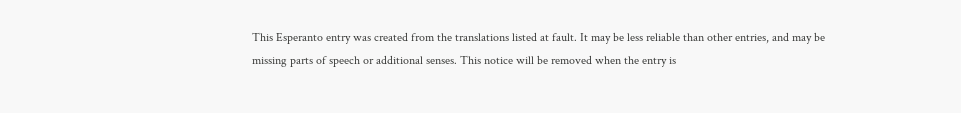This Esperanto entry was created from the translations listed at fault. It may be less reliable than other entries, and may be missing parts of speech or additional senses. This notice will be removed when the entry is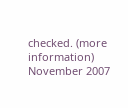checked. (more information) November 2007